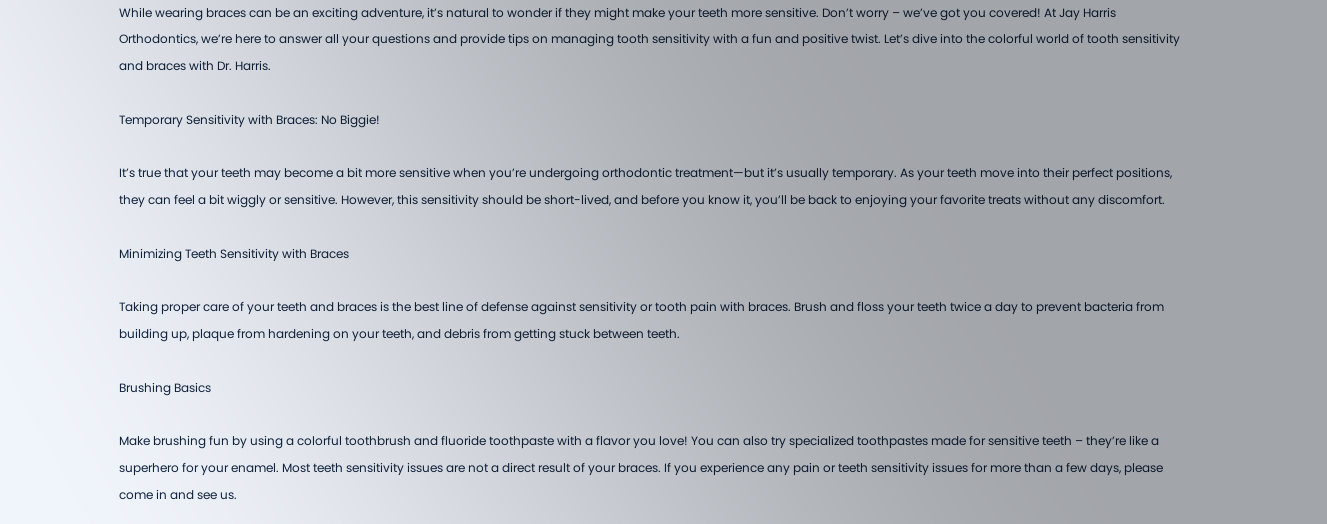While wearing braces can be an exciting adventure, it’s natural to wonder if they might make your teeth more sensitive. Don’t worry – we’ve got you covered! At Jay Harris Orthodontics, we’re here to answer all your questions and provide tips on managing tooth sensitivity with a fun and positive twist. Let’s dive into the colorful world of tooth sensitivity and braces with Dr. Harris.

Temporary Sensitivity with Braces: No Biggie!

It’s true that your teeth may become a bit more sensitive when you’re undergoing orthodontic treatment—but it’s usually temporary. As your teeth move into their perfect positions, they can feel a bit wiggly or sensitive. However, this sensitivity should be short-lived, and before you know it, you’ll be back to enjoying your favorite treats without any discomfort.

Minimizing Teeth Sensitivity with Braces

Taking proper care of your teeth and braces is the best line of defense against sensitivity or tooth pain with braces. Brush and floss your teeth twice a day to prevent bacteria from building up, plaque from hardening on your teeth, and debris from getting stuck between teeth.

Brushing Basics

Make brushing fun by using a colorful toothbrush and fluoride toothpaste with a flavor you love! You can also try specialized toothpastes made for sensitive teeth – they’re like a superhero for your enamel. Most teeth sensitivity issues are not a direct result of your braces. If you experience any pain or teeth sensitivity issues for more than a few days, please come in and see us.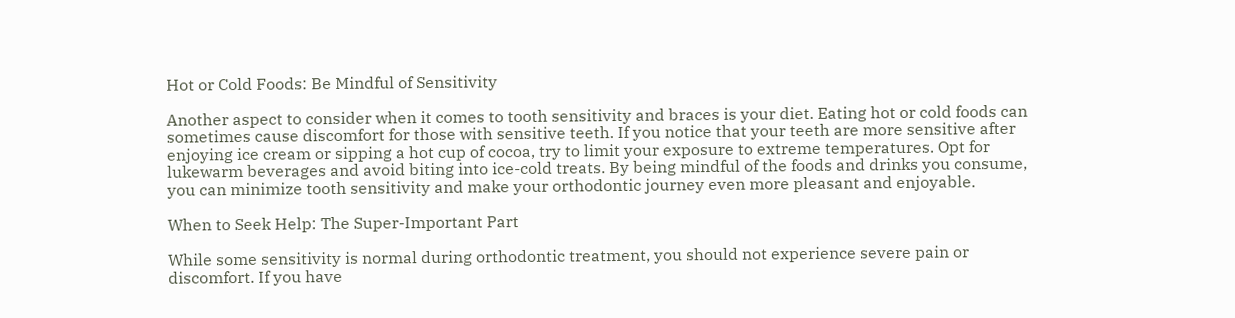Hot or Cold Foods: Be Mindful of Sensitivity

Another aspect to consider when it comes to tooth sensitivity and braces is your diet. Eating hot or cold foods can sometimes cause discomfort for those with sensitive teeth. If you notice that your teeth are more sensitive after enjoying ice cream or sipping a hot cup of cocoa, try to limit your exposure to extreme temperatures. Opt for lukewarm beverages and avoid biting into ice-cold treats. By being mindful of the foods and drinks you consume, you can minimize tooth sensitivity and make your orthodontic journey even more pleasant and enjoyable.

When to Seek Help: The Super-Important Part

While some sensitivity is normal during orthodontic treatment, you should not experience severe pain or discomfort. If you have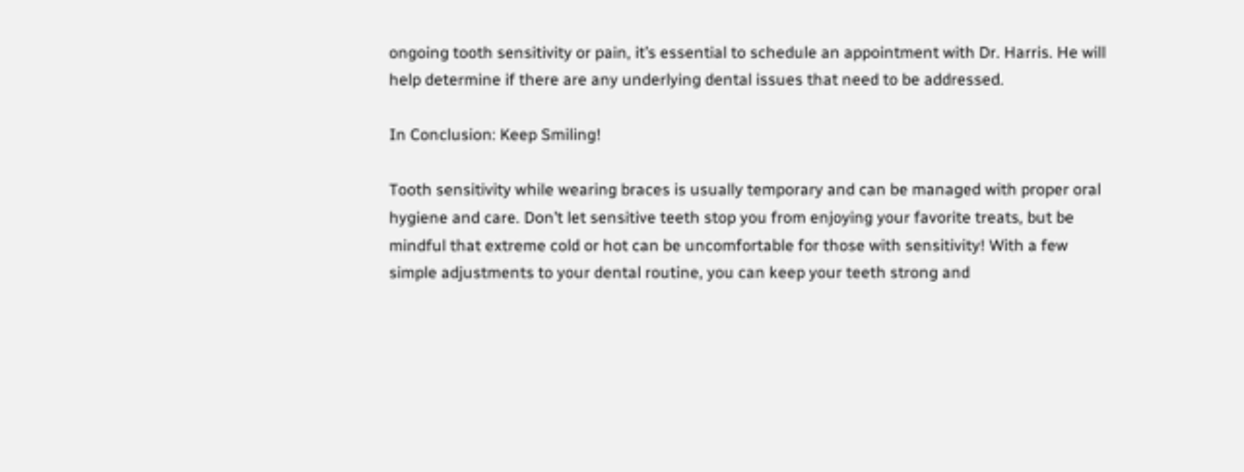ongoing tooth sensitivity or pain, it’s essential to schedule an appointment with Dr. Harris. He will help determine if there are any underlying dental issues that need to be addressed.

In Conclusion: Keep Smiling!

Tooth sensitivity while wearing braces is usually temporary and can be managed with proper oral hygiene and care. Don’t let sensitive teeth stop you from enjoying your favorite treats, but be mindful that extreme cold or hot can be uncomfortable for those with sensitivity! With a few simple adjustments to your dental routine, you can keep your teeth strong and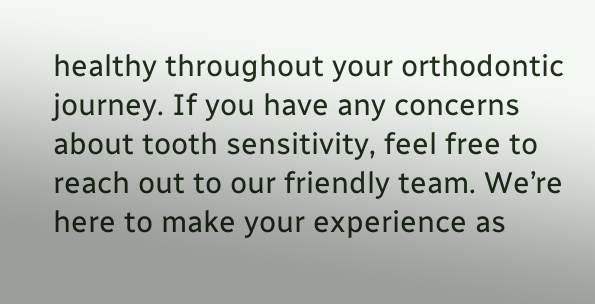healthy throughout your orthodontic journey. If you have any concerns about tooth sensitivity, feel free to reach out to our friendly team. We’re here to make your experience as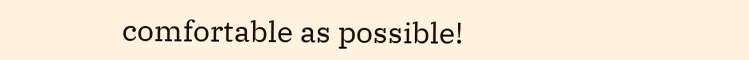comfortable as possible!